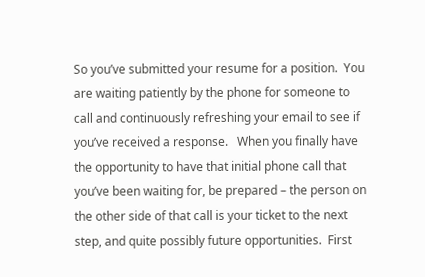So you’ve submitted your resume for a position.  You are waiting patiently by the phone for someone to call and continuously refreshing your email to see if you’ve received a response.   When you finally have the opportunity to have that initial phone call that you’ve been waiting for, be prepared – the person on the other side of that call is your ticket to the next step, and quite possibly future opportunities.  First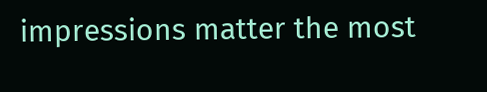impressions matter the most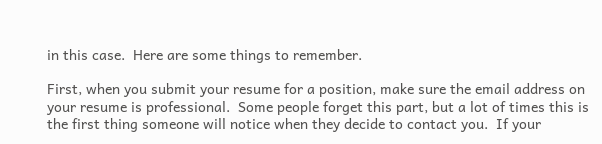in this case.  Here are some things to remember.

First, when you submit your resume for a position, make sure the email address on your resume is professional.  Some people forget this part, but a lot of times this is the first thing someone will notice when they decide to contact you.  If your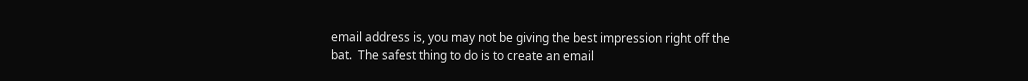email address is, you may not be giving the best impression right off the bat.  The safest thing to do is to create an email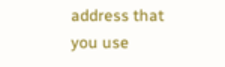address that you use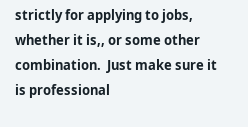strictly for applying to jobs, whether it is,, or some other combination.  Just make sure it is professional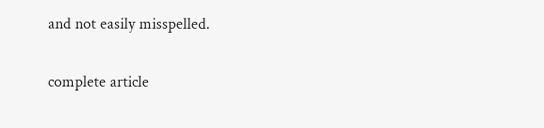and not easily misspelled.

complete article